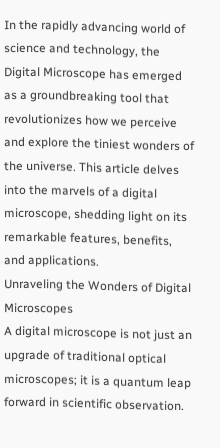In the rapidly advancing world of science and technology, the Digital Microscope has emerged as a groundbreaking tool that revolutionizes how we perceive and explore the tiniest wonders of the universe. This article delves into the marvels of a digital microscope, shedding light on its remarkable features, benefits, and applications.
Unraveling the Wonders of Digital Microscopes
A digital microscope is not just an upgrade of traditional optical microscopes; it is a quantum leap forward in scientific observation.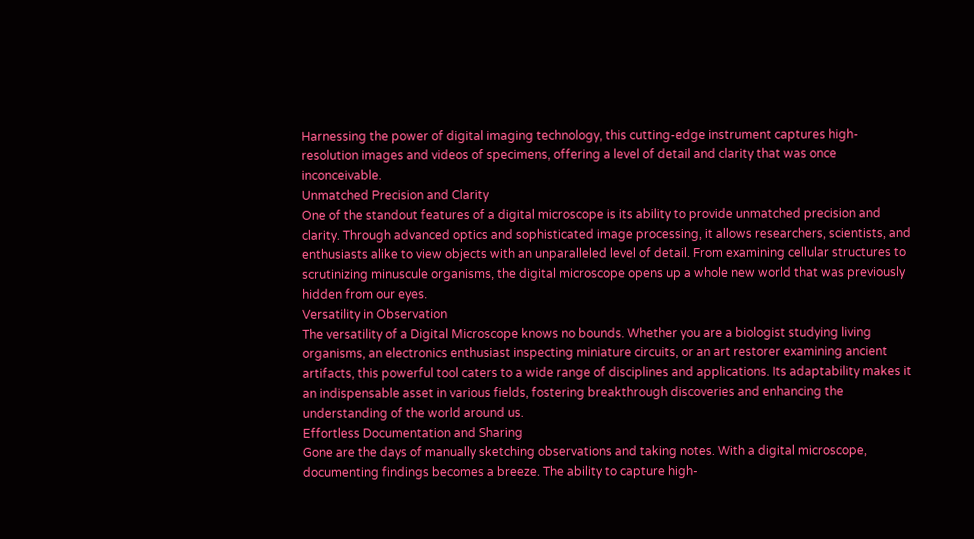Harnessing the power of digital imaging technology, this cutting-edge instrument captures high-resolution images and videos of specimens, offering a level of detail and clarity that was once inconceivable.
Unmatched Precision and Clarity
One of the standout features of a digital microscope is its ability to provide unmatched precision and clarity. Through advanced optics and sophisticated image processing, it allows researchers, scientists, and enthusiasts alike to view objects with an unparalleled level of detail. From examining cellular structures to scrutinizing minuscule organisms, the digital microscope opens up a whole new world that was previously hidden from our eyes.
Versatility in Observation
The versatility of a Digital Microscope knows no bounds. Whether you are a biologist studying living organisms, an electronics enthusiast inspecting miniature circuits, or an art restorer examining ancient artifacts, this powerful tool caters to a wide range of disciplines and applications. Its adaptability makes it an indispensable asset in various fields, fostering breakthrough discoveries and enhancing the understanding of the world around us.
Effortless Documentation and Sharing
Gone are the days of manually sketching observations and taking notes. With a digital microscope, documenting findings becomes a breeze. The ability to capture high-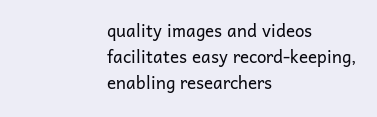quality images and videos facilitates easy record-keeping, enabling researchers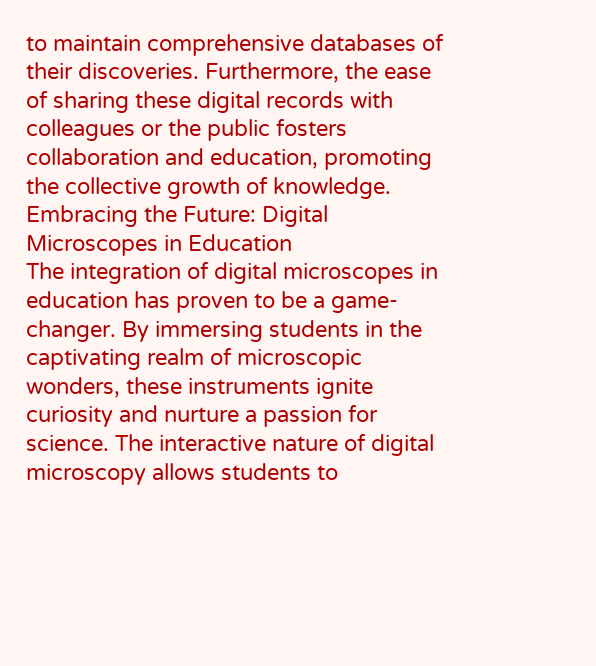to maintain comprehensive databases of their discoveries. Furthermore, the ease of sharing these digital records with colleagues or the public fosters collaboration and education, promoting the collective growth of knowledge.
Embracing the Future: Digital Microscopes in Education
The integration of digital microscopes in education has proven to be a game-changer. By immersing students in the captivating realm of microscopic wonders, these instruments ignite curiosity and nurture a passion for science. The interactive nature of digital microscopy allows students to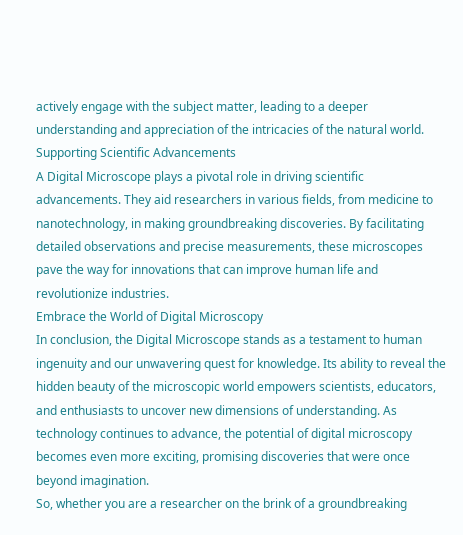actively engage with the subject matter, leading to a deeper understanding and appreciation of the intricacies of the natural world.
Supporting Scientific Advancements
A Digital Microscope plays a pivotal role in driving scientific advancements. They aid researchers in various fields, from medicine to nanotechnology, in making groundbreaking discoveries. By facilitating detailed observations and precise measurements, these microscopes pave the way for innovations that can improve human life and revolutionize industries.
Embrace the World of Digital Microscopy
In conclusion, the Digital Microscope stands as a testament to human ingenuity and our unwavering quest for knowledge. Its ability to reveal the hidden beauty of the microscopic world empowers scientists, educators, and enthusiasts to uncover new dimensions of understanding. As technology continues to advance, the potential of digital microscopy becomes even more exciting, promising discoveries that were once beyond imagination.
So, whether you are a researcher on the brink of a groundbreaking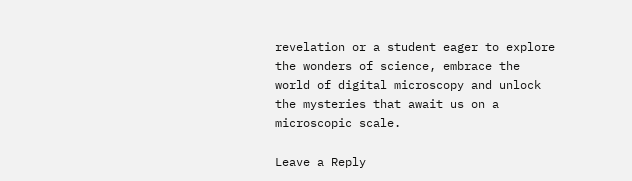revelation or a student eager to explore the wonders of science, embrace the world of digital microscopy and unlock the mysteries that await us on a microscopic scale.

Leave a Reply